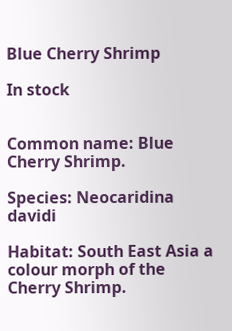Blue Cherry Shrimp

In stock


Common name: Blue Cherry Shrimp.

Species: Neocaridina davidi

Habitat: South East Asia a colour morph of the Cherry Shrimp.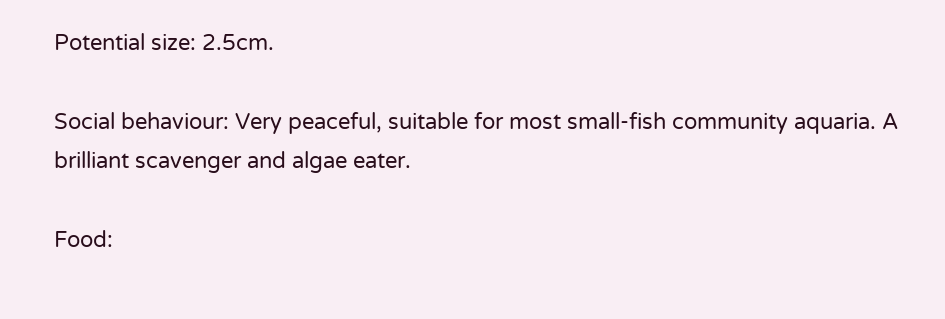Potential size: 2.5cm.

Social behaviour: Very peaceful, suitable for most small-fish community aquaria. A brilliant scavenger and algae eater.

Food: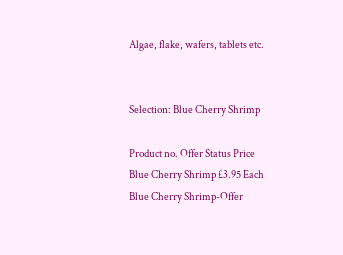Algae, flake, wafers, tablets etc.


Selection: Blue Cherry Shrimp

Product no. Offer Status Price
Blue Cherry Shrimp £3.95 Each
Blue Cherry Shrimp-Offer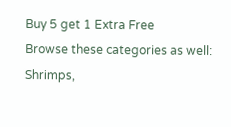Buy 5 get 1 Extra Free
Browse these categories as well: Shrimps,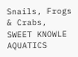Snails, Frogs & Crabs, SWEET KNOWLE AQUATICS